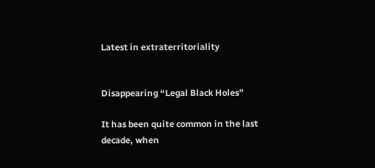Latest in extraterritoriality


Disappearing “Legal Black Holes”

It has been quite common in the last decade, when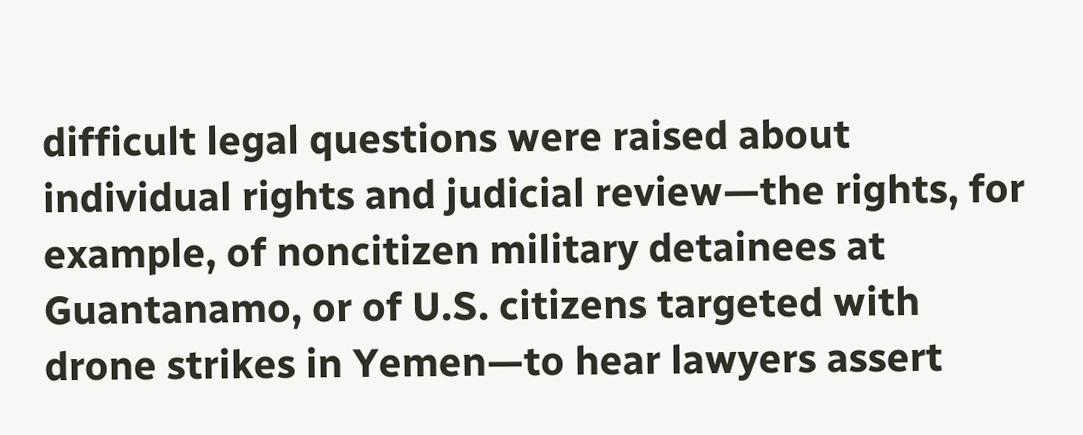difficult legal questions were raised about individual rights and judicial review—the rights, for example, of noncitizen military detainees at Guantanamo, or of U.S. citizens targeted with drone strikes in Yemen—to hear lawyers assert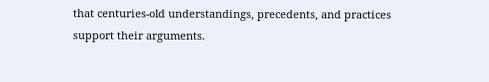that centuries-old understandings, precedents, and practices support their arguments.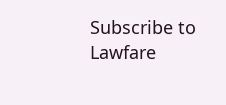Subscribe to Lawfare